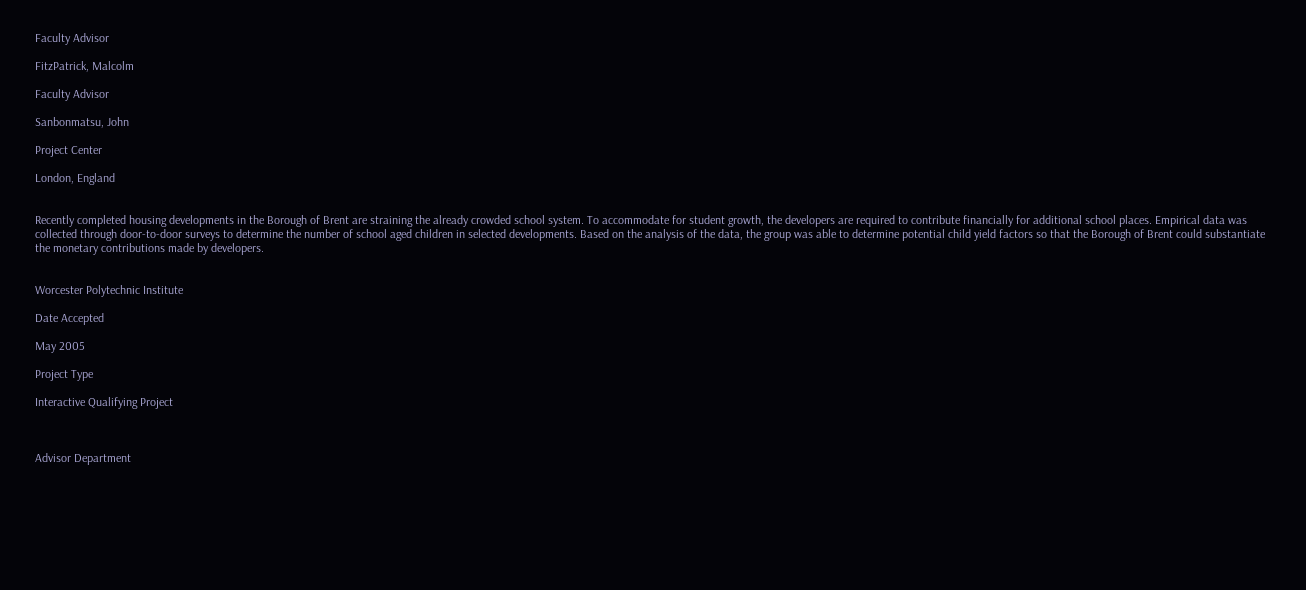Faculty Advisor

FitzPatrick, Malcolm

Faculty Advisor

Sanbonmatsu, John

Project Center

London, England


Recently completed housing developments in the Borough of Brent are straining the already crowded school system. To accommodate for student growth, the developers are required to contribute financially for additional school places. Empirical data was collected through door-to-door surveys to determine the number of school aged children in selected developments. Based on the analysis of the data, the group was able to determine potential child yield factors so that the Borough of Brent could substantiate the monetary contributions made by developers.


Worcester Polytechnic Institute

Date Accepted

May 2005

Project Type

Interactive Qualifying Project



Advisor Department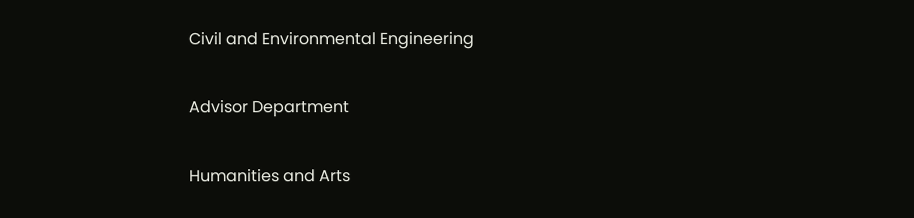Civil and Environmental Engineering

Advisor Department

Humanities and Arts